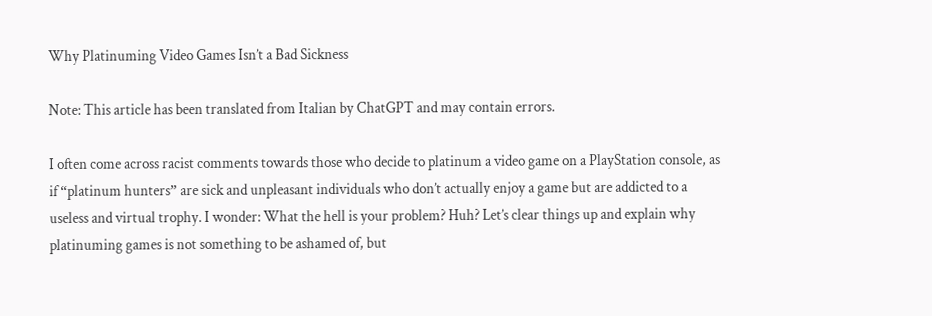Why Platinuming Video Games Isn’t a Bad Sickness

Note: This article has been translated from Italian by ChatGPT and may contain errors.

I often come across racist comments towards those who decide to platinum a video game on a PlayStation console, as if “platinum hunters” are sick and unpleasant individuals who don’t actually enjoy a game but are addicted to a useless and virtual trophy. I wonder: What the hell is your problem? Huh? Let’s clear things up and explain why platinuming games is not something to be ashamed of, but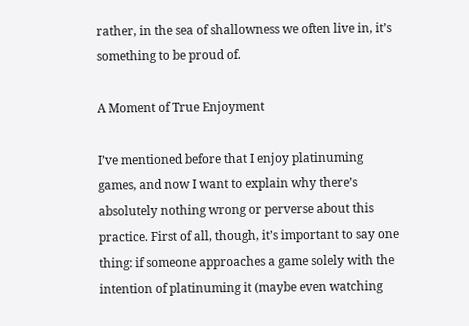rather, in the sea of shallowness we often live in, it’s something to be proud of.

A Moment of True Enjoyment

I’ve mentioned before that I enjoy platinuming games, and now I want to explain why there’s absolutely nothing wrong or perverse about this practice. First of all, though, it’s important to say one thing: if someone approaches a game solely with the intention of platinuming it (maybe even watching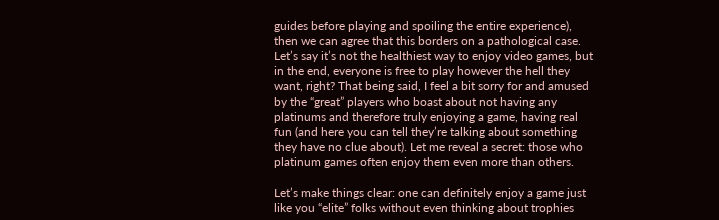guides before playing and spoiling the entire experience), then we can agree that this borders on a pathological case. Let’s say it’s not the healthiest way to enjoy video games, but in the end, everyone is free to play however the hell they want, right? That being said, I feel a bit sorry for and amused by the “great” players who boast about not having any platinums and therefore truly enjoying a game, having real fun (and here you can tell they’re talking about something they have no clue about). Let me reveal a secret: those who platinum games often enjoy them even more than others.

Let’s make things clear: one can definitely enjoy a game just like you “elite” folks without even thinking about trophies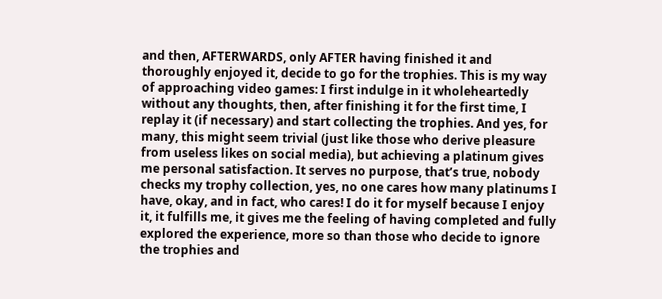and then, AFTERWARDS, only AFTER having finished it and thoroughly enjoyed it, decide to go for the trophies. This is my way of approaching video games: I first indulge in it wholeheartedly without any thoughts, then, after finishing it for the first time, I replay it (if necessary) and start collecting the trophies. And yes, for many, this might seem trivial (just like those who derive pleasure from useless likes on social media), but achieving a platinum gives me personal satisfaction. It serves no purpose, that’s true, nobody checks my trophy collection, yes, no one cares how many platinums I have, okay, and in fact, who cares! I do it for myself because I enjoy it, it fulfills me, it gives me the feeling of having completed and fully explored the experience, more so than those who decide to ignore the trophies and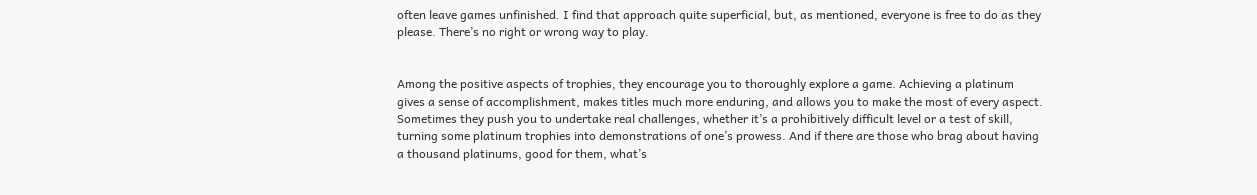often leave games unfinished. I find that approach quite superficial, but, as mentioned, everyone is free to do as they please. There’s no right or wrong way to play.


Among the positive aspects of trophies, they encourage you to thoroughly explore a game. Achieving a platinum gives a sense of accomplishment, makes titles much more enduring, and allows you to make the most of every aspect. Sometimes they push you to undertake real challenges, whether it’s a prohibitively difficult level or a test of skill, turning some platinum trophies into demonstrations of one’s prowess. And if there are those who brag about having a thousand platinums, good for them, what’s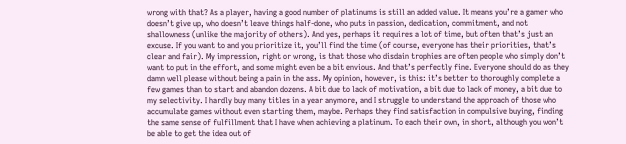wrong with that? As a player, having a good number of platinums is still an added value. It means you’re a gamer who doesn’t give up, who doesn’t leave things half-done, who puts in passion, dedication, commitment, and not shallowness (unlike the majority of others). And yes, perhaps it requires a lot of time, but often that’s just an excuse. If you want to and you prioritize it, you’ll find the time (of course, everyone has their priorities, that’s clear and fair). My impression, right or wrong, is that those who disdain trophies are often people who simply don’t want to put in the effort, and some might even be a bit envious. And that’s perfectly fine. Everyone should do as they damn well please without being a pain in the ass. My opinion, however, is this: it’s better to thoroughly complete a few games than to start and abandon dozens. A bit due to lack of motivation, a bit due to lack of money, a bit due to my selectivity. I hardly buy many titles in a year anymore, and I struggle to understand the approach of those who accumulate games without even starting them, maybe. Perhaps they find satisfaction in compulsive buying, finding the same sense of fulfillment that I have when achieving a platinum. To each their own, in short, although you won’t be able to get the idea out of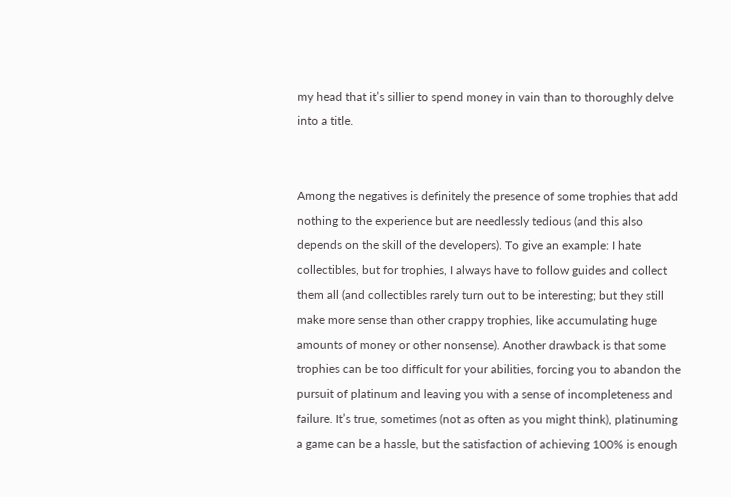my head that it’s sillier to spend money in vain than to thoroughly delve into a title.


Among the negatives is definitely the presence of some trophies that add nothing to the experience but are needlessly tedious (and this also depends on the skill of the developers). To give an example: I hate collectibles, but for trophies, I always have to follow guides and collect them all (and collectibles rarely turn out to be interesting; but they still make more sense than other crappy trophies, like accumulating huge amounts of money or other nonsense). Another drawback is that some trophies can be too difficult for your abilities, forcing you to abandon the pursuit of platinum and leaving you with a sense of incompleteness and failure. It’s true, sometimes (not as often as you might think), platinuming a game can be a hassle, but the satisfaction of achieving 100% is enough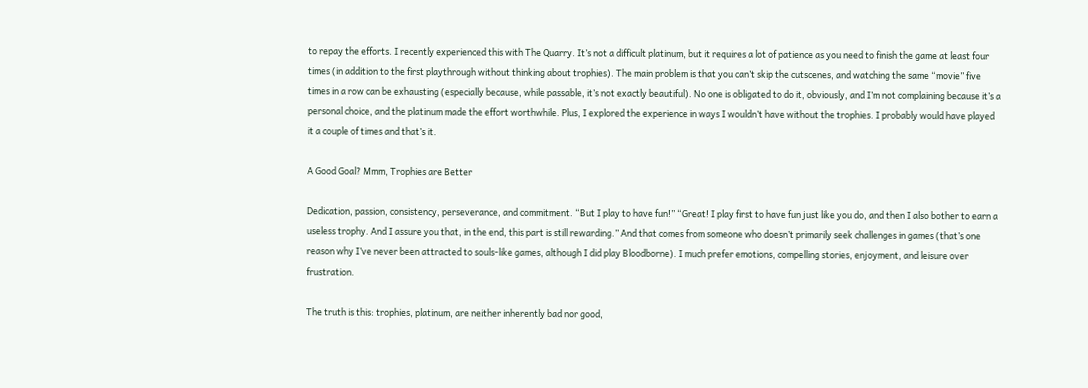to repay the efforts. I recently experienced this with The Quarry. It’s not a difficult platinum, but it requires a lot of patience as you need to finish the game at least four times (in addition to the first playthrough without thinking about trophies). The main problem is that you can’t skip the cutscenes, and watching the same “movie” five times in a row can be exhausting (especially because, while passable, it’s not exactly beautiful). No one is obligated to do it, obviously, and I’m not complaining because it’s a personal choice, and the platinum made the effort worthwhile. Plus, I explored the experience in ways I wouldn’t have without the trophies. I probably would have played it a couple of times and that’s it.

A Good Goal? Mmm, Trophies are Better

Dedication, passion, consistency, perseverance, and commitment. “But I play to have fun!” “Great! I play first to have fun just like you do, and then I also bother to earn a useless trophy. And I assure you that, in the end, this part is still rewarding.” And that comes from someone who doesn’t primarily seek challenges in games (that’s one reason why I’ve never been attracted to souls-like games, although I did play Bloodborne). I much prefer emotions, compelling stories, enjoyment, and leisure over frustration.

The truth is this: trophies, platinum, are neither inherently bad nor good,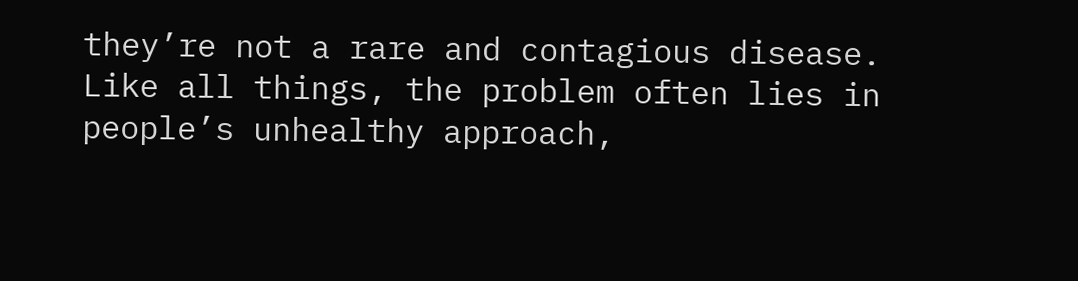they’re not a rare and contagious disease. Like all things, the problem often lies in people’s unhealthy approach,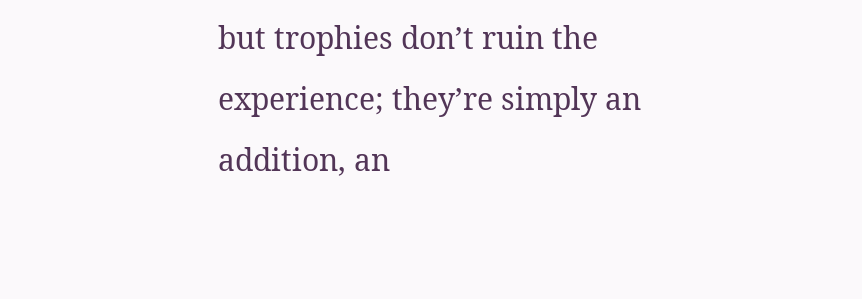but trophies don’t ruin the experience; they’re simply an addition, an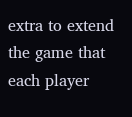extra to extend the game that each player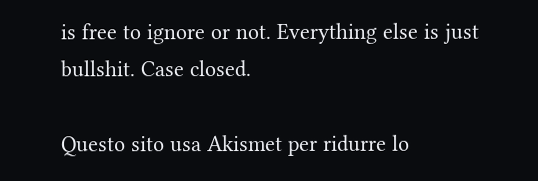is free to ignore or not. Everything else is just bullshit. Case closed.

Questo sito usa Akismet per ridurre lo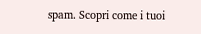spam. Scopri come i tuoi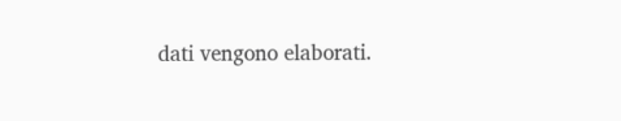dati vengono elaborati.